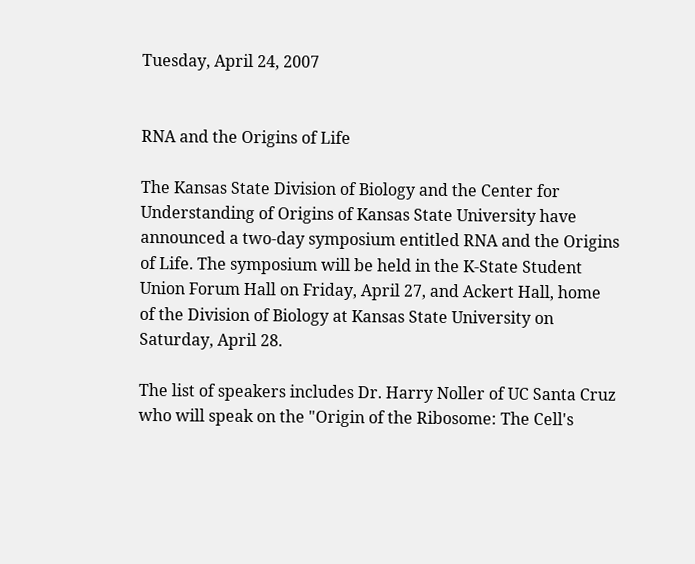Tuesday, April 24, 2007


RNA and the Origins of Life

The Kansas State Division of Biology and the Center for Understanding of Origins of Kansas State University have announced a two-day symposium entitled RNA and the Origins of Life. The symposium will be held in the K-State Student Union Forum Hall on Friday, April 27, and Ackert Hall, home of the Division of Biology at Kansas State University on Saturday, April 28.

The list of speakers includes Dr. Harry Noller of UC Santa Cruz who will speak on the "Origin of the Ribosome: The Cell's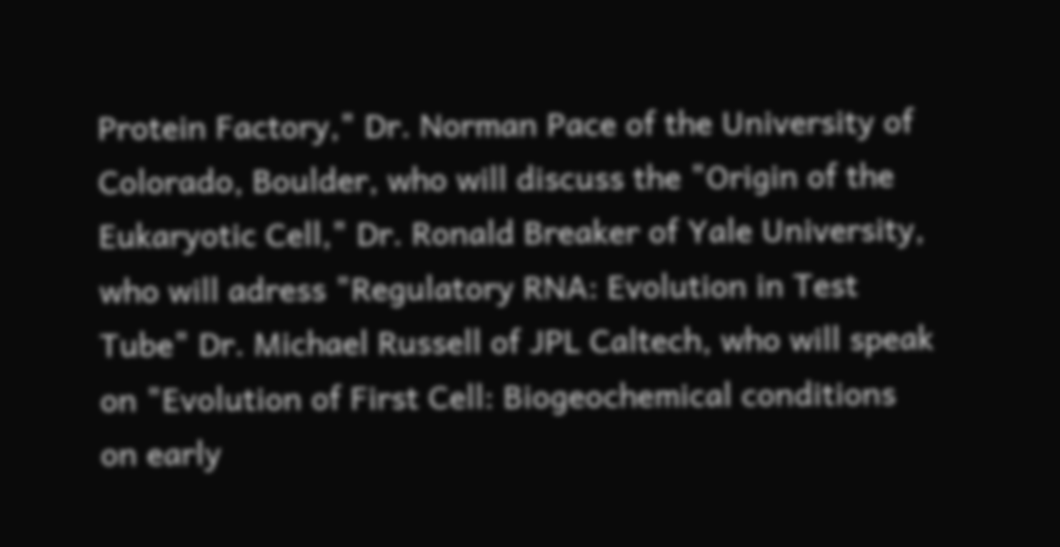Protein Factory," Dr. Norman Pace of the University of Colorado, Boulder, who will discuss the "Origin of the Eukaryotic Cell," Dr. Ronald Breaker of Yale University, who will adress "Regulatory RNA: Evolution in Test Tube" Dr. Michael Russell of JPL Caltech, who will speak on "Evolution of First Cell: Biogeochemical conditions on early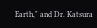Earth," and Dr. Katsura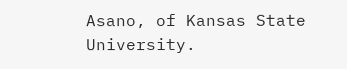Asano, of Kansas State University.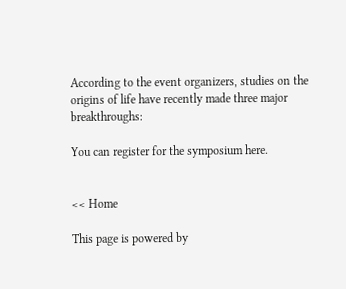According to the event organizers, studies on the origins of life have recently made three major breakthroughs:

You can register for the symposium here.


<< Home

This page is powered by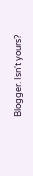Blogger. Isn't yours?